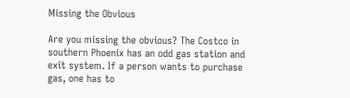Missing the Obvious

Are you missing the obvious? The Costco in southern Phoenix has an odd gas station and exit system. If a person wants to purchase gas, one has to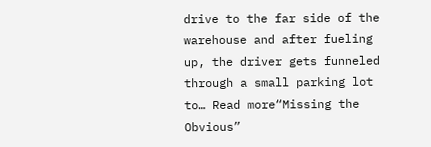drive to the far side of the warehouse and after fueling up, the driver gets funneled through a small parking lot to… Read more“Missing the Obvious”